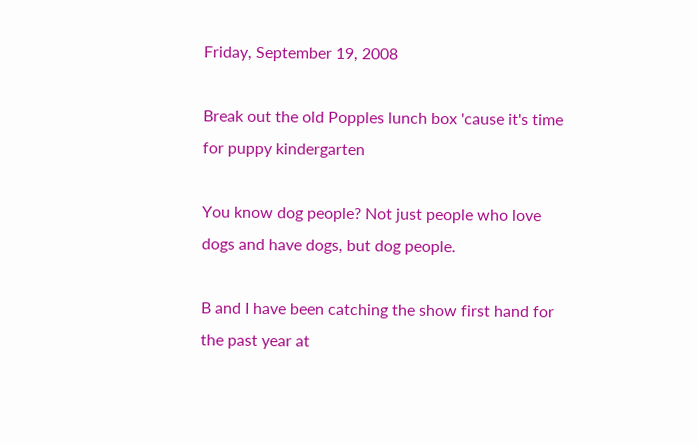Friday, September 19, 2008

Break out the old Popples lunch box 'cause it's time for puppy kindergarten

You know dog people? Not just people who love dogs and have dogs, but dog people.

B and I have been catching the show first hand for the past year at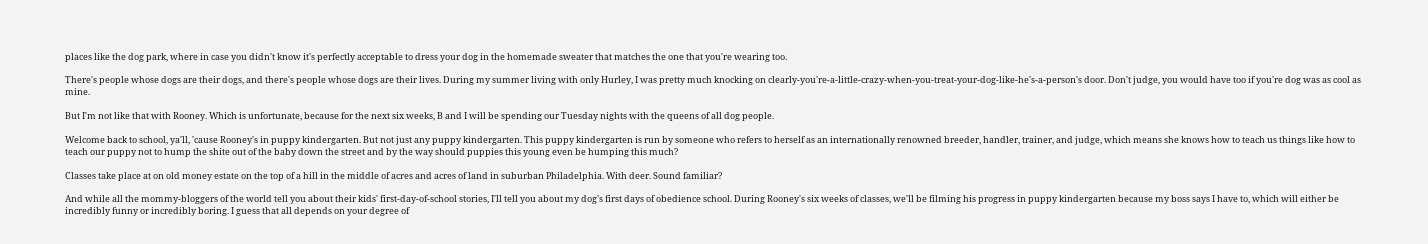places like the dog park, where in case you didn't know it's perfectly acceptable to dress your dog in the homemade sweater that matches the one that you're wearing too.

There's people whose dogs are their dogs, and there's people whose dogs are their lives. During my summer living with only Hurley, I was pretty much knocking on clearly-you're-a-little-crazy-when-you-treat-your-dog-like-he's-a-person's door. Don't judge, you would have too if you're dog was as cool as mine.

But I'm not like that with Rooney. Which is unfortunate, because for the next six weeks, B and I will be spending our Tuesday nights with the queens of all dog people.

Welcome back to school, ya'll, 'cause Rooney's in puppy kindergarten. But not just any puppy kindergarten. This puppy kindergarten is run by someone who refers to herself as an internationally renowned breeder, handler, trainer, and judge, which means she knows how to teach us things like how to teach our puppy not to hump the shite out of the baby down the street and by the way should puppies this young even be humping this much?

Classes take place at on old money estate on the top of a hill in the middle of acres and acres of land in suburban Philadelphia. With deer. Sound familiar?

And while all the mommy-bloggers of the world tell you about their kids' first-day-of-school stories, I'll tell you about my dog's first days of obedience school. During Rooney's six weeks of classes, we'll be filming his progress in puppy kindergarten because my boss says I have to, which will either be incredibly funny or incredibly boring. I guess that all depends on your degree of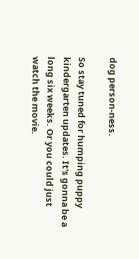dog person-ness.

So stay tuned for humping puppy kindergarten updates. It's gonna be a long six weeks. Or you could just watch the movie.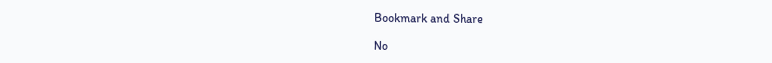Bookmark and Share

No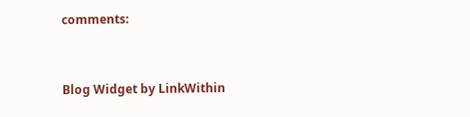comments:


Blog Widget by LinkWithin